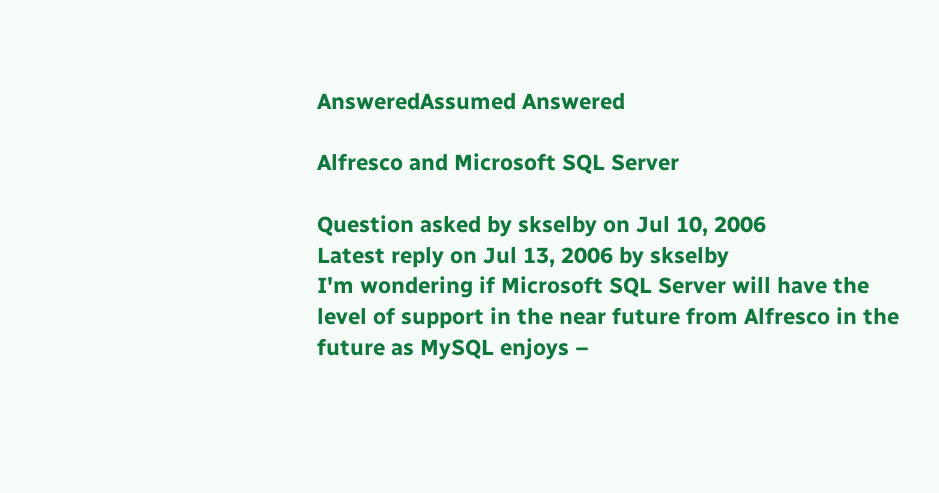AnsweredAssumed Answered

Alfresco and Microsoft SQL Server

Question asked by skselby on Jul 10, 2006
Latest reply on Jul 13, 2006 by skselby
I'm wondering if Microsoft SQL Server will have the level of support in the near future from Alfresco in the future as MySQL enjoys –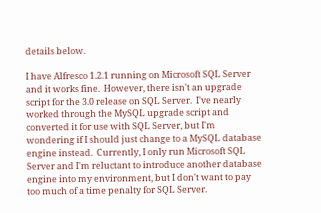details below.

I have Alfresco 1.2.1 running on Microsoft SQL Server and it works fine.  However, there isn't an upgrade script for the 3.0 release on SQL Server.  I've nearly worked through the MySQL upgrade script and converted it for use with SQL Server, but I'm wondering if I should just change to a MySQL database engine instead.  Currently, I only run Microsoft SQL Server and I'm reluctant to introduce another database engine into my environment, but I don't want to pay too much of a time penalty for SQL Server.